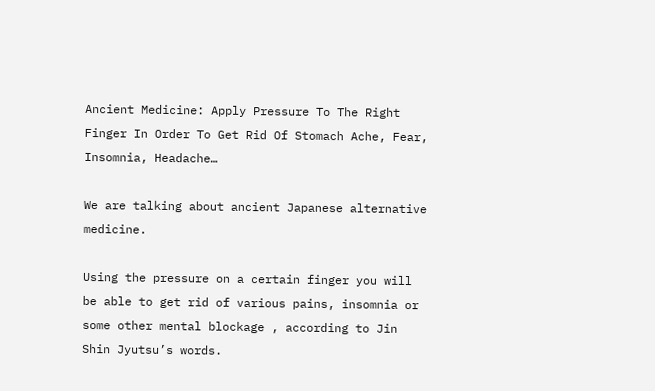Ancient Medicine: Apply Pressure To The Right Finger In Order To Get Rid Of Stomach Ache, Fear, Insomnia, Headache…

We are talking about ancient Japanese alternative medicine.

Using the pressure on a certain finger you will be able to get rid of various pains, insomnia or some other mental blockage , according to Jin Shin Jyutsu’s words.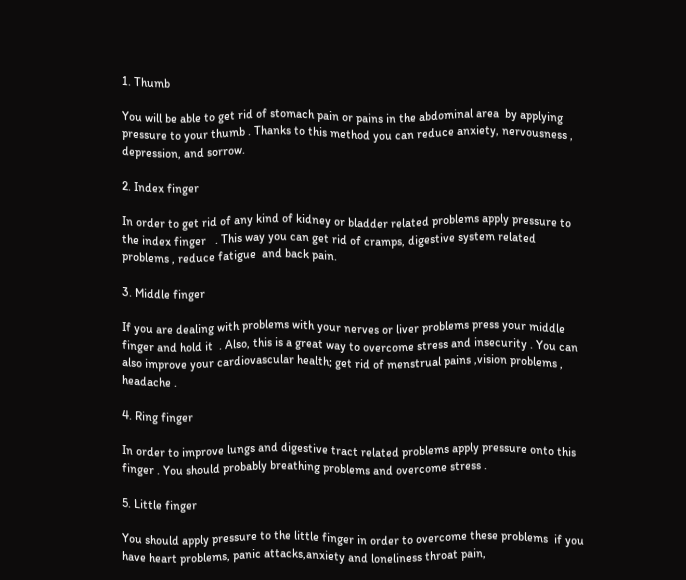1. Thumb

You will be able to get rid of stomach pain or pains in the abdominal area  by applying pressure to your thumb . Thanks to this method you can reduce anxiety, nervousness , depression, and sorrow.

2. Index finger

In order to get rid of any kind of kidney or bladder related problems apply pressure to the index finger   . This way you can get rid of cramps, digestive system related problems , reduce fatigue  and back pain.

3. Middle finger

If you are dealing with problems with your nerves or liver problems press your middle finger and hold it  . Also, this is a great way to overcome stress and insecurity . You can also improve your cardiovascular health; get rid of menstrual pains ,vision problems , headache .

4. Ring finger

In order to improve lungs and digestive tract related problems apply pressure onto this finger . You should probably breathing problems and overcome stress .

5. Little finger

You should apply pressure to the little finger in order to overcome these problems  if you have heart problems, panic attacks,anxiety and loneliness throat pain,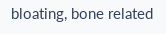bloating, bone related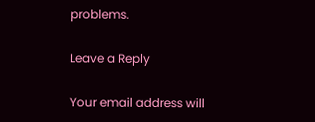problems.

Leave a Reply

Your email address will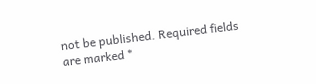not be published. Required fields are marked *